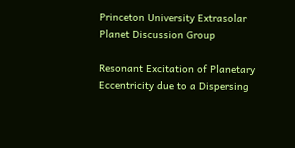Princeton University Extrasolar Planet Discussion Group

Resonant Excitation of Planetary Eccentricity due to a Dispersing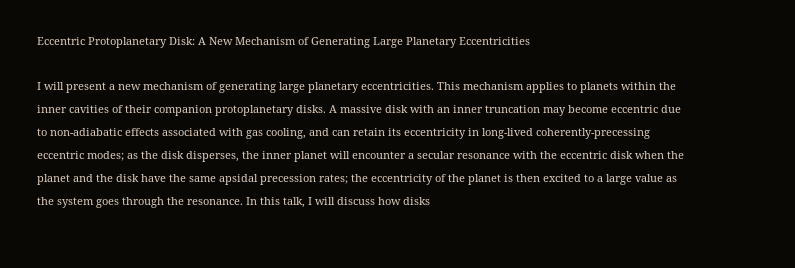Eccentric Protoplanetary Disk: A New Mechanism of Generating Large Planetary Eccentricities

I will present a new mechanism of generating large planetary eccentricities. This mechanism applies to planets within the inner cavities of their companion protoplanetary disks. A massive disk with an inner truncation may become eccentric due to non-adiabatic effects associated with gas cooling, and can retain its eccentricity in long-lived coherently-precessing eccentric modes; as the disk disperses, the inner planet will encounter a secular resonance with the eccentric disk when the planet and the disk have the same apsidal precession rates; the eccentricity of the planet is then excited to a large value as the system goes through the resonance. In this talk, I will discuss how disks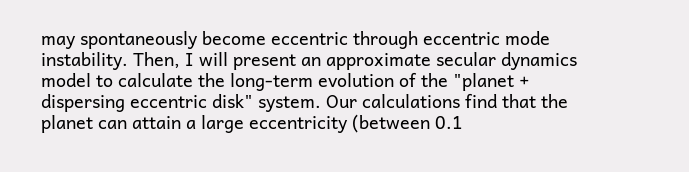may spontaneously become eccentric through eccentric mode instability. Then, I will present an approximate secular dynamics model to calculate the long-term evolution of the "planet + dispersing eccentric disk" system. Our calculations find that the planet can attain a large eccentricity (between 0.1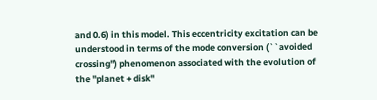and 0.6) in this model. This eccentricity excitation can be understood in terms of the mode conversion (``avoided crossing'') phenomenon associated with the evolution of the "planet + disk"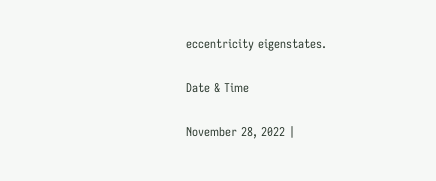eccentricity eigenstates.

Date & Time

November 28, 2022 |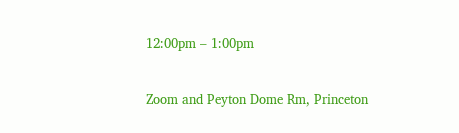12:00pm – 1:00pm


Zoom and Peyton Dome Rm, Princeton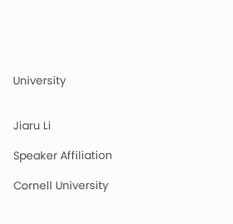University


Jiaru Li

Speaker Affiliation

Cornell University